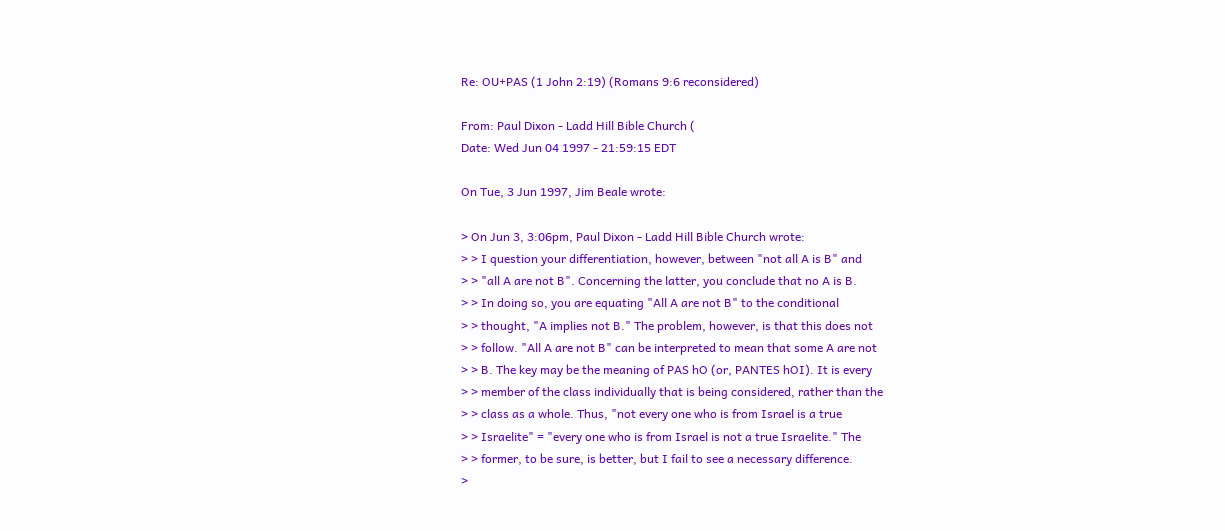Re: OU+PAS (1 John 2:19) (Romans 9:6 reconsidered)

From: Paul Dixon - Ladd Hill Bible Church (
Date: Wed Jun 04 1997 - 21:59:15 EDT

On Tue, 3 Jun 1997, Jim Beale wrote:

> On Jun 3, 3:06pm, Paul Dixon - Ladd Hill Bible Church wrote:
> > I question your differentiation, however, between "not all A is B" and
> > "all A are not B". Concerning the latter, you conclude that no A is B.
> > In doing so, you are equating "All A are not B" to the conditional
> > thought, "A implies not B." The problem, however, is that this does not
> > follow. "All A are not B" can be interpreted to mean that some A are not
> > B. The key may be the meaning of PAS hO (or, PANTES hOI). It is every
> > member of the class individually that is being considered, rather than the
> > class as a whole. Thus, "not every one who is from Israel is a true
> > Israelite" = "every one who is from Israel is not a true Israelite." The
> > former, to be sure, is better, but I fail to see a necessary difference.
>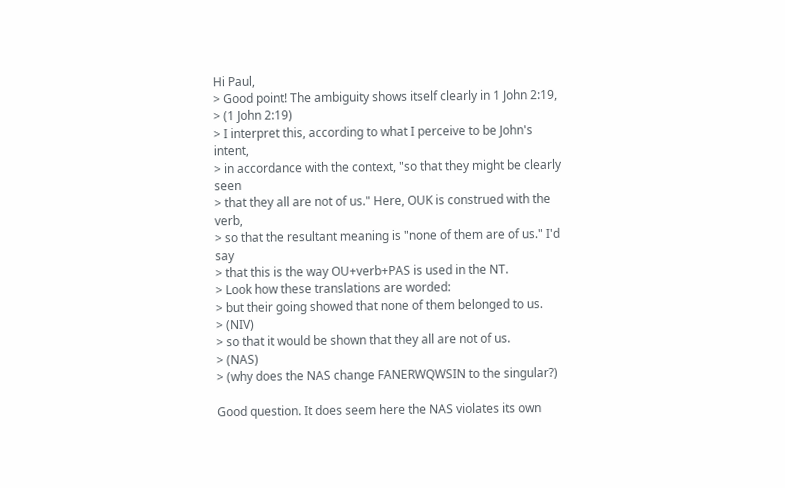Hi Paul,
> Good point! The ambiguity shows itself clearly in 1 John 2:19,
> (1 John 2:19)
> I interpret this, according to what I perceive to be John's intent,
> in accordance with the context, "so that they might be clearly seen
> that they all are not of us." Here, OUK is construed with the verb,
> so that the resultant meaning is "none of them are of us." I'd say
> that this is the way OU+verb+PAS is used in the NT.
> Look how these translations are worded:
> but their going showed that none of them belonged to us.
> (NIV)
> so that it would be shown that they all are not of us.
> (NAS)
> (why does the NAS change FANERWQWSIN to the singular?)

Good question. It does seem here the NAS violates its own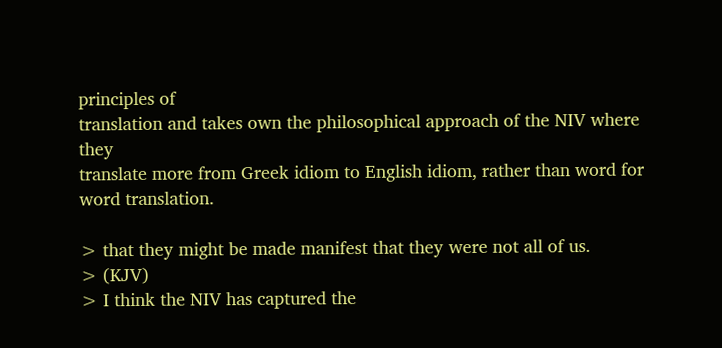principles of
translation and takes own the philosophical approach of the NIV where they
translate more from Greek idiom to English idiom, rather than word for
word translation.

> that they might be made manifest that they were not all of us.
> (KJV)
> I think the NIV has captured the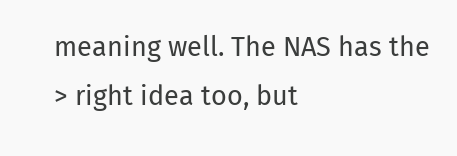meaning well. The NAS has the
> right idea too, but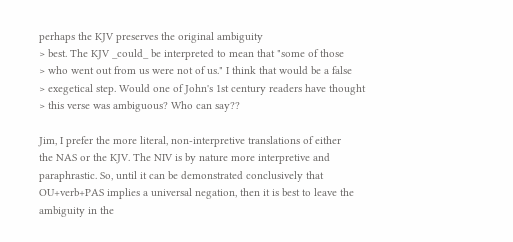perhaps the KJV preserves the original ambiguity
> best. The KJV _could_ be interpreted to mean that "some of those
> who went out from us were not of us." I think that would be a false
> exegetical step. Would one of John's 1st century readers have thought
> this verse was ambiguous? Who can say??

Jim, I prefer the more literal, non-interpretive translations of either
the NAS or the KJV. The NIV is by nature more interpretive and
paraphrastic. So, until it can be demonstrated conclusively that
OU+verb+PAS implies a universal negation, then it is best to leave the
ambiguity in the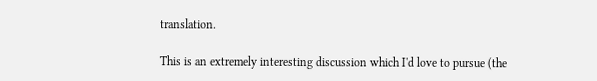translation.

This is an extremely interesting discussion which I'd love to pursue (the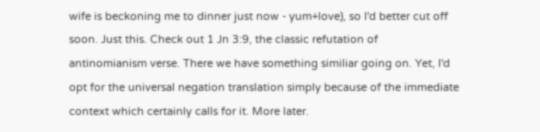wife is beckoning me to dinner just now - yum+love), so I'd better cut off
soon. Just this. Check out 1 Jn 3:9, the classic refutation of
antinomianism verse. There we have something similiar going on. Yet, I'd
opt for the universal negation translation simply because of the immediate
context which certainly calls for it. More later.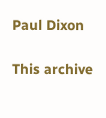Paul Dixon

This archive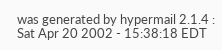was generated by hypermail 2.1.4 : Sat Apr 20 2002 - 15:38:18 EDT